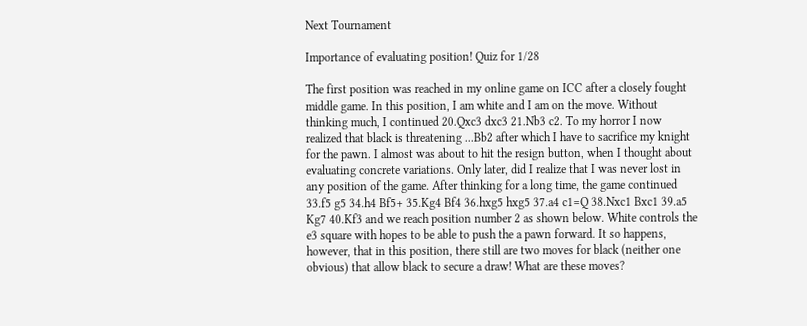Next Tournament

Importance of evaluating position! Quiz for 1/28

The first position was reached in my online game on ICC after a closely fought middle game. In this position, I am white and I am on the move. Without thinking much, I continued 20.Qxc3 dxc3 21.Nb3 c2. To my horror I now realized that black is threatening ...Bb2 after which I have to sacrifice my knight for the pawn. I almost was about to hit the resign button, when I thought about evaluating concrete variations. Only later, did I realize that I was never lost in any position of the game. After thinking for a long time, the game continued 33.f5 g5 34.h4 Bf5+ 35.Kg4 Bf4 36.hxg5 hxg5 37.a4 c1=Q 38.Nxc1 Bxc1 39.a5 Kg7 40.Kf3 and we reach position number 2 as shown below. White controls the e3 square with hopes to be able to push the a pawn forward. It so happens, however, that in this position, there still are two moves for black (neither one obvious) that allow black to secure a draw! What are these moves?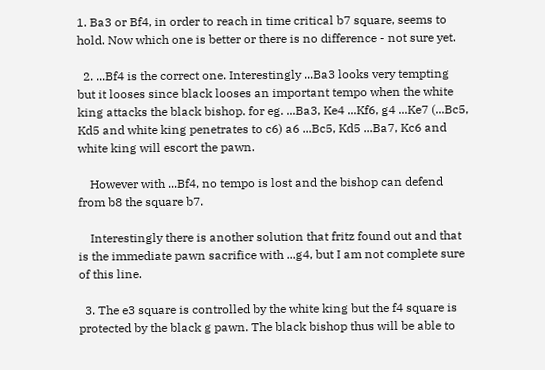1. Ba3 or Bf4, in order to reach in time critical b7 square, seems to hold. Now which one is better or there is no difference - not sure yet.

  2. ...Bf4 is the correct one. Interestingly ...Ba3 looks very tempting but it looses since black looses an important tempo when the white king attacks the black bishop. for eg. ...Ba3, Ke4 ...Kf6, g4 ...Ke7 (...Bc5, Kd5 and white king penetrates to c6) a6 ...Bc5, Kd5 ...Ba7, Kc6 and white king will escort the pawn.

    However with ...Bf4, no tempo is lost and the bishop can defend from b8 the square b7.

    Interestingly there is another solution that fritz found out and that is the immediate pawn sacrifice with ...g4, but I am not complete sure of this line.

  3. The e3 square is controlled by the white king but the f4 square is protected by the black g pawn. The black bishop thus will be able to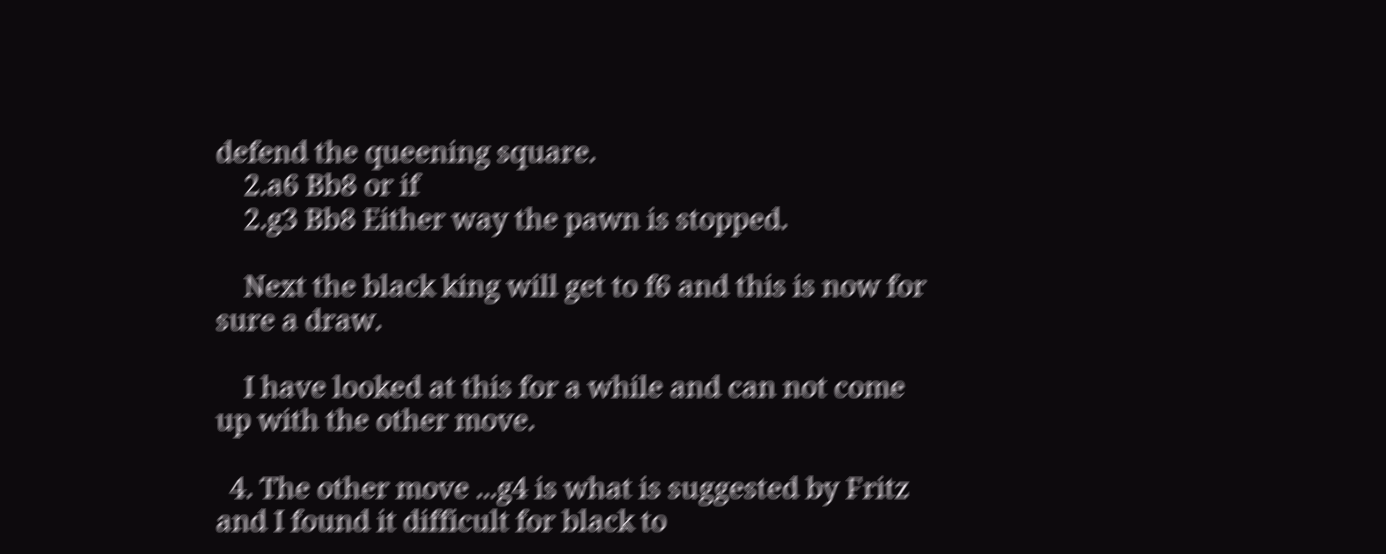defend the queening square.
    2.a6 Bb8 or if
    2.g3 Bb8 Either way the pawn is stopped.

    Next the black king will get to f6 and this is now for sure a draw.

    I have looked at this for a while and can not come up with the other move.

  4. The other move ...g4 is what is suggested by Fritz and I found it difficult for black to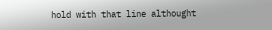hold with that line althought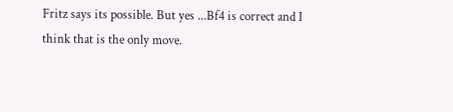Fritz says its possible. But yes ...Bf4 is correct and I think that is the only move.